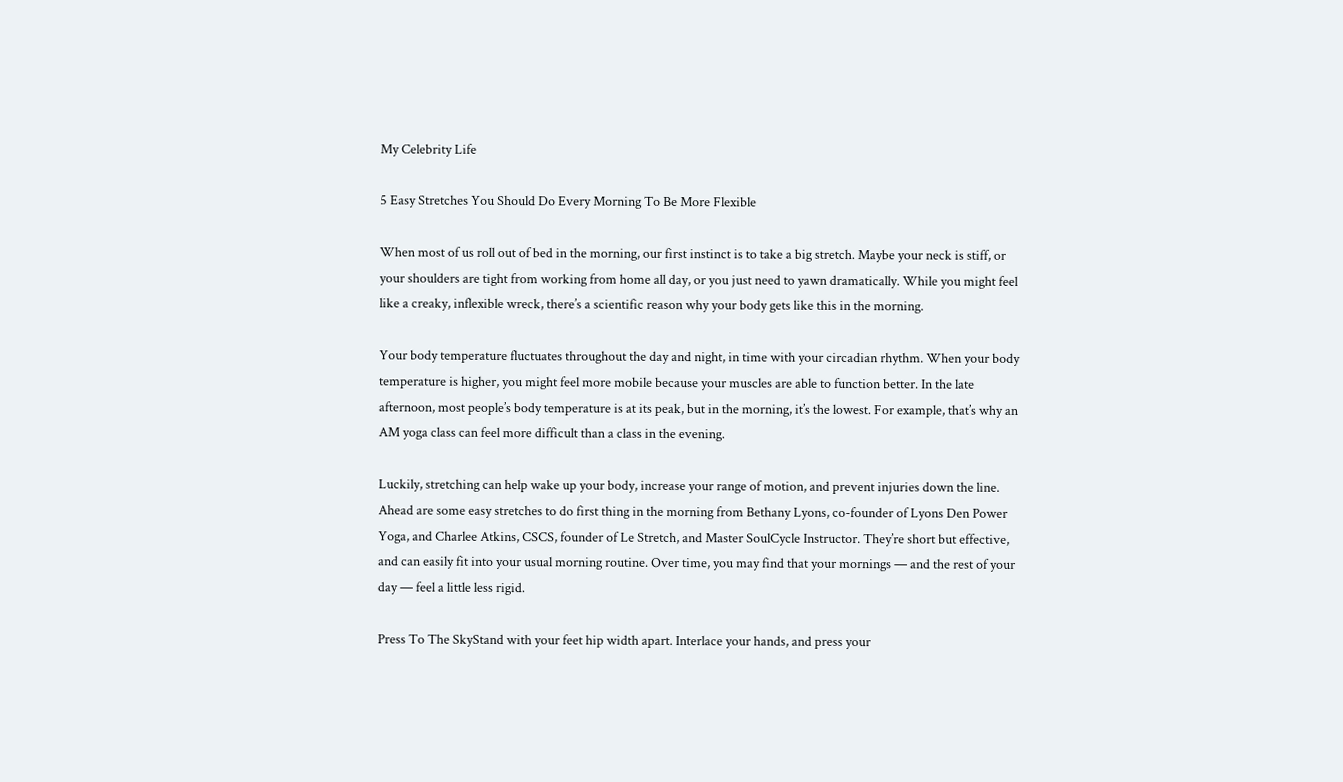My Celebrity Life

5 Easy Stretches You Should Do Every Morning To Be More Flexible

When most of us roll out of bed in the morning, our first instinct is to take a big stretch. Maybe your neck is stiff, or your shoulders are tight from working from home all day, or you just need to yawn dramatically. While you might feel like a creaky, inflexible wreck, there’s a scientific reason why your body gets like this in the morning.

Your body temperature fluctuates throughout the day and night, in time with your circadian rhythm. When your body temperature is higher, you might feel more mobile because your muscles are able to function better. In the late afternoon, most people’s body temperature is at its peak, but in the morning, it’s the lowest. For example, that’s why an AM yoga class can feel more difficult than a class in the evening.

Luckily, stretching can help wake up your body, increase your range of motion, and prevent injuries down the line. Ahead are some easy stretches to do first thing in the morning from Bethany Lyons, co-founder of Lyons Den Power Yoga, and Charlee Atkins, CSCS, founder of Le Stretch, and Master SoulCycle Instructor. They’re short but effective, and can easily fit into your usual morning routine. Over time, you may find that your mornings — and the rest of your day — feel a little less rigid.

Press To The SkyStand with your feet hip width apart. Interlace your hands, and press your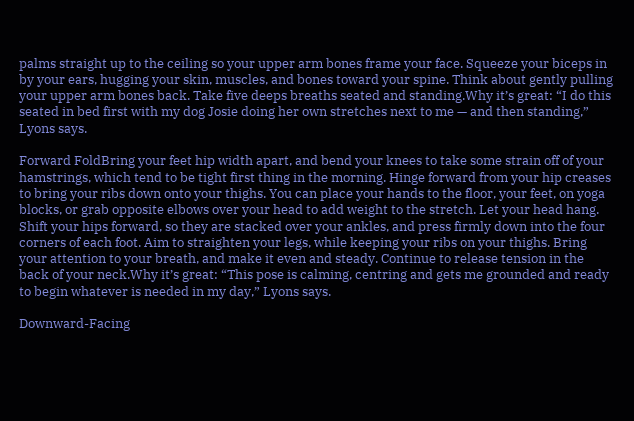palms straight up to the ceiling so your upper arm bones frame your face. Squeeze your biceps in by your ears, hugging your skin, muscles, and bones toward your spine. Think about gently pulling your upper arm bones back. Take five deeps breaths seated and standing.Why it’s great: “I do this seated in bed first with my dog Josie doing her own stretches next to me — and then standing,” Lyons says.

Forward FoldBring your feet hip width apart, and bend your knees to take some strain off of your hamstrings, which tend to be tight first thing in the morning. Hinge forward from your hip creases to bring your ribs down onto your thighs. You can place your hands to the floor, your feet, on yoga blocks, or grab opposite elbows over your head to add weight to the stretch. Let your head hang. Shift your hips forward, so they are stacked over your ankles, and press firmly down into the four corners of each foot. Aim to straighten your legs, while keeping your ribs on your thighs. Bring your attention to your breath, and make it even and steady. Continue to release tension in the back of your neck.Why it’s great: “This pose is calming, centring and gets me grounded and ready to begin whatever is needed in my day,” Lyons says.

Downward-Facing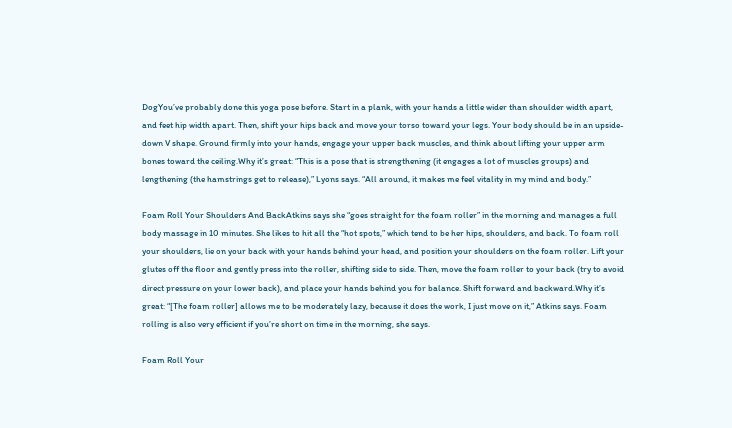DogYou’ve probably done this yoga pose before. Start in a plank, with your hands a little wider than shoulder width apart, and feet hip width apart. Then, shift your hips back and move your torso toward your legs. Your body should be in an upside-down V shape. Ground firmly into your hands, engage your upper back muscles, and think about lifting your upper arm bones toward the ceiling.Why it’s great: “This is a pose that is strengthening (it engages a lot of muscles groups) and lengthening (the hamstrings get to release),” Lyons says. “All around, it makes me feel vitality in my mind and body.”

Foam Roll Your Shoulders And BackAtkins says she “goes straight for the foam roller” in the morning and manages a full body massage in 10 minutes. She likes to hit all the “hot spots,” which tend to be her hips, shoulders, and back. To foam roll your shoulders, lie on your back with your hands behind your head, and position your shoulders on the foam roller. Lift your glutes off the floor and gently press into the roller, shifting side to side. Then, move the foam roller to your back (try to avoid direct pressure on your lower back), and place your hands behind you for balance. Shift forward and backward.Why it’s great: “[The foam roller] allows me to be moderately lazy, because it does the work, I just move on it,” Atkins says. Foam rolling is also very efficient if you’re short on time in the morning, she says.

Foam Roll Your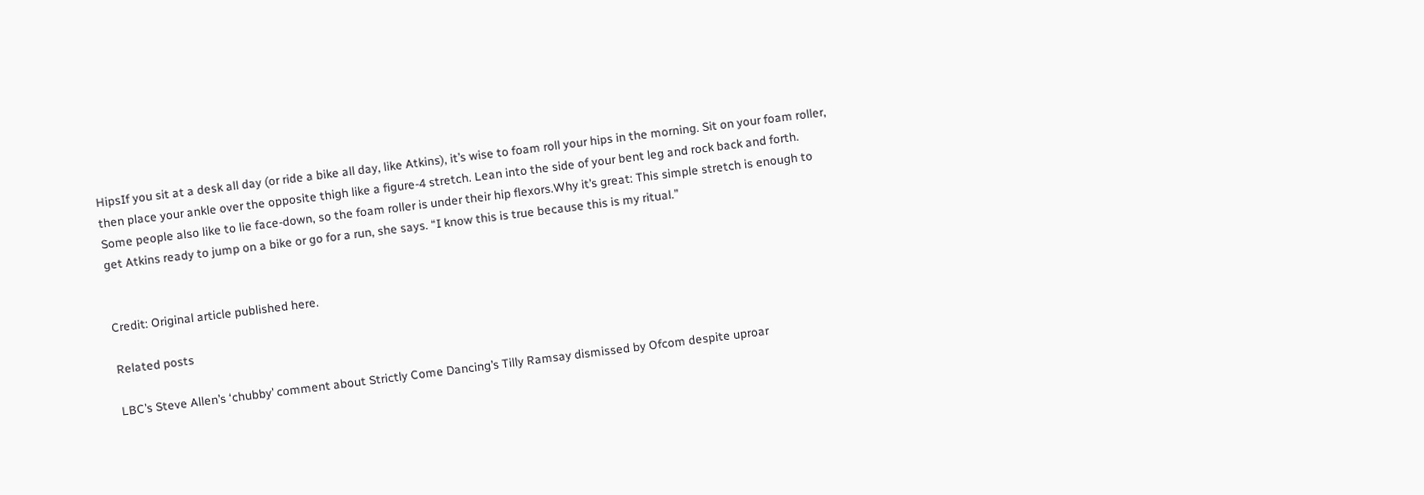HipsIf you sit at a desk all day (or ride a bike all day, like Atkins), it’s wise to foam roll your hips in the morning. Sit on your foam roller, then place your ankle over the opposite thigh like a figure-4 stretch. Lean into the side of your bent leg and rock back and forth. Some people also like to lie face-down, so the foam roller is under their hip flexors.Why it’s great: This simple stretch is enough to get Atkins ready to jump on a bike or go for a run, she says. “I know this is true because this is my ritual.”


Credit: Original article published here.

Related posts

LBC’s Steve Allen’s ‘chubby’ comment about Strictly Come Dancing’s Tilly Ramsay dismissed by Ofcom despite uproar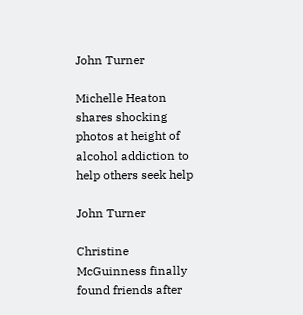John Turner

Michelle Heaton shares shocking photos at height of alcohol addiction to help others seek help

John Turner

Christine McGuinness finally found friends after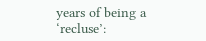years of being a ‘recluse’: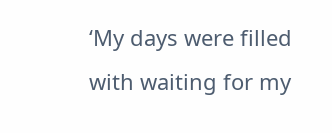‘My days were filled with waiting for my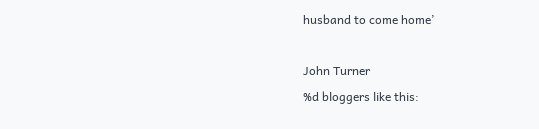husband to come home’

John Turner
%d bloggers like this: